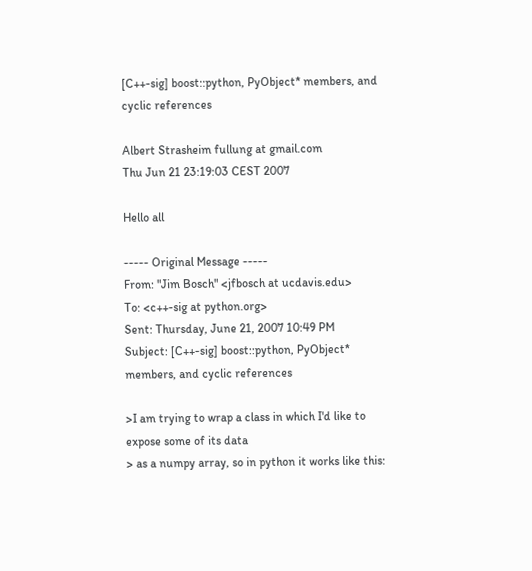[C++-sig] boost::python, PyObject* members, and cyclic references

Albert Strasheim fullung at gmail.com
Thu Jun 21 23:19:03 CEST 2007

Hello all

----- Original Message -----
From: "Jim Bosch" <jfbosch at ucdavis.edu>
To: <c++-sig at python.org>
Sent: Thursday, June 21, 2007 10:49 PM
Subject: [C++-sig] boost::python, PyObject* members, and cyclic references

>I am trying to wrap a class in which I'd like to expose some of its data
> as a numpy array, so in python it works like this: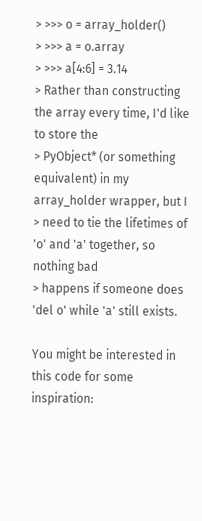> >>> o = array_holder()
> >>> a = o.array
> >>> a[4:6] = 3.14
> Rather than constructing the array every time, I'd like to store the
> PyObject* (or something equivalent) in my array_holder wrapper, but I
> need to tie the lifetimes of 'o' and 'a' together, so nothing bad
> happens if someone does 'del o' while 'a' still exists.

You might be interested in this code for some inspiration: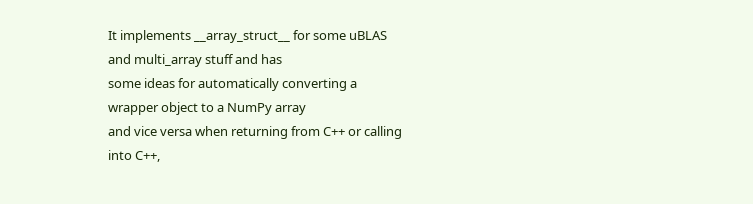It implements __array_struct__ for some uBLAS and multi_array stuff and has
some ideas for automatically converting a wrapper object to a NumPy array
and vice versa when returning from C++ or calling into C++,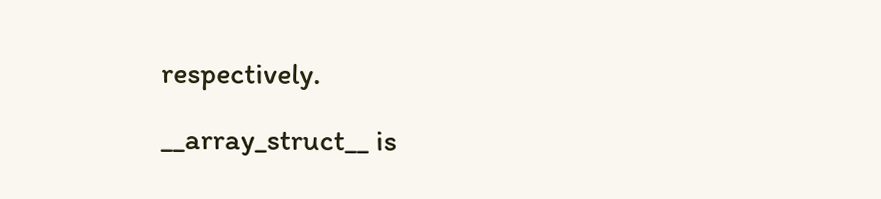respectively.

__array_struct__ is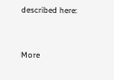described here:




More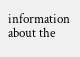information about the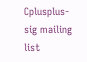Cplusplus-sig mailing list